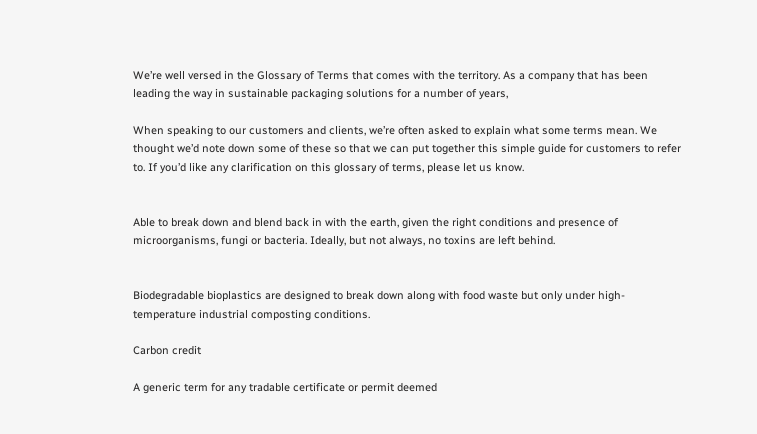We’re well versed in the Glossary of Terms that comes with the territory. As a company that has been leading the way in sustainable packaging solutions for a number of years,

When speaking to our customers and clients, we’re often asked to explain what some terms mean. We thought we’d note down some of these so that we can put together this simple guide for customers to refer to. If you’d like any clarification on this glossary of terms, please let us know.


Able to break down and blend back in with the earth, given the right conditions and presence of microorganisms, fungi or bacteria. Ideally, but not always, no toxins are left behind.


Biodegradable bioplastics are designed to break down along with food waste but only under high-temperature industrial composting conditions.

Carbon credit

A generic term for any tradable certificate or permit deemed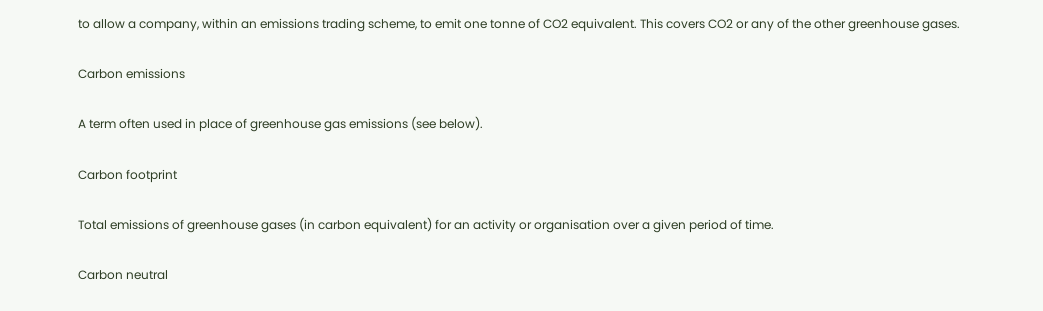to allow a company, within an emissions trading scheme, to emit one tonne of CO2 equivalent. This covers CO2 or any of the other greenhouse gases.

Carbon emissions

A term often used in place of greenhouse gas emissions (see below).

Carbon footprint

Total emissions of greenhouse gases (in carbon equivalent) for an activity or organisation over a given period of time.

Carbon neutral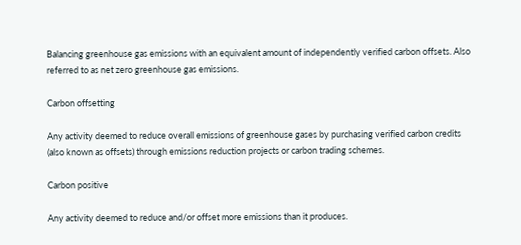Balancing greenhouse gas emissions with an equivalent amount of independently verified carbon offsets. Also referred to as net zero greenhouse gas emissions.

Carbon offsetting

Any activity deemed to reduce overall emissions of greenhouse gases by purchasing verified carbon credits (also known as offsets) through emissions reduction projects or carbon trading schemes.

Carbon positive

Any activity deemed to reduce and/or offset more emissions than it produces.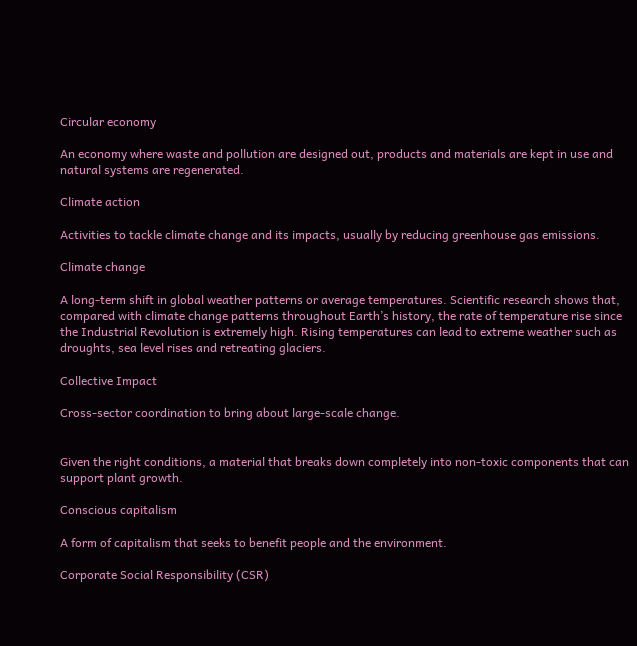Circular economy

An economy where waste and pollution are designed out, products and materials are kept in use and natural systems are regenerated.

Climate action

Activities to tackle climate change and its impacts, usually by reducing greenhouse gas emissions.

Climate change

A long-term shift in global weather patterns or average temperatures. Scientific research shows that, compared with climate change patterns throughout Earth’s history, the rate of temperature rise since the Industrial Revolution is extremely high. Rising temperatures can lead to extreme weather such as droughts, sea level rises and retreating glaciers.

Collective Impact

Cross-sector coordination to bring about large-scale change.


Given the right conditions, a material that breaks down completely into non-toxic components that can support plant growth.

Conscious capitalism

A form of capitalism that seeks to benefit people and the environment.

Corporate Social Responsibility (CSR)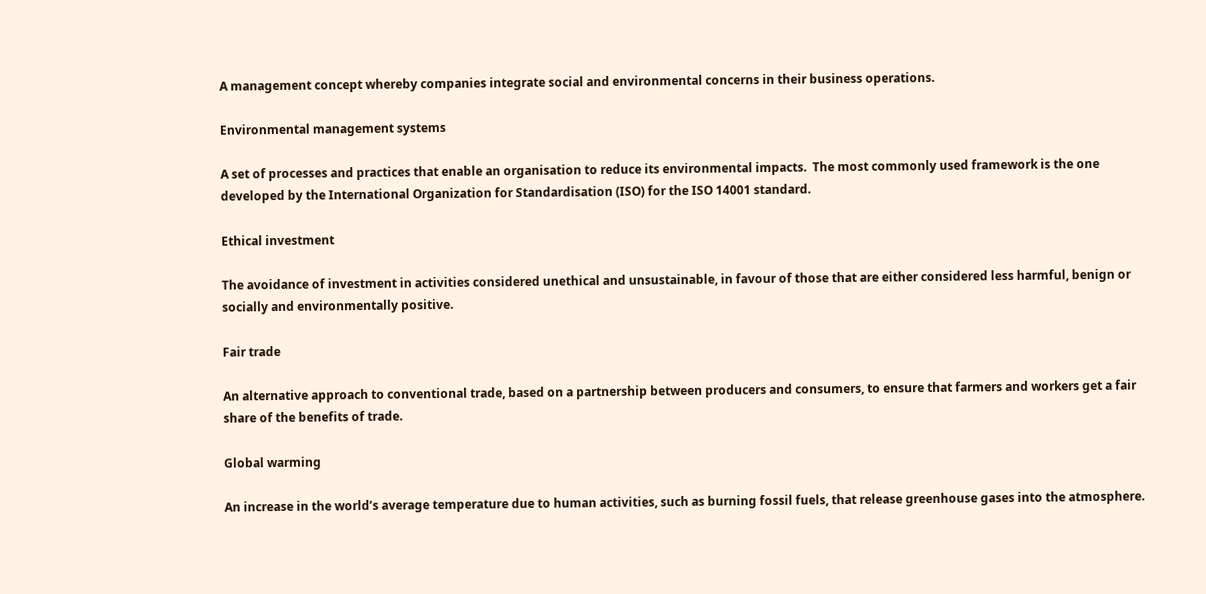A management concept whereby companies integrate social and environmental concerns in their business operations.

Environmental management systems

A set of processes and practices that enable an organisation to reduce its environmental impacts.  The most commonly used framework is the one developed by the International Organization for Standardisation (ISO) for the ISO 14001 standard.

Ethical investment

The avoidance of investment in activities considered unethical and unsustainable, in favour of those that are either considered less harmful, benign or socially and environmentally positive.

Fair trade

An alternative approach to conventional trade, based on a partnership between producers and consumers, to ensure that farmers and workers get a fair share of the benefits of trade.

Global warming

An increase in the world’s average temperature due to human activities, such as burning fossil fuels, that release greenhouse gases into the atmosphere.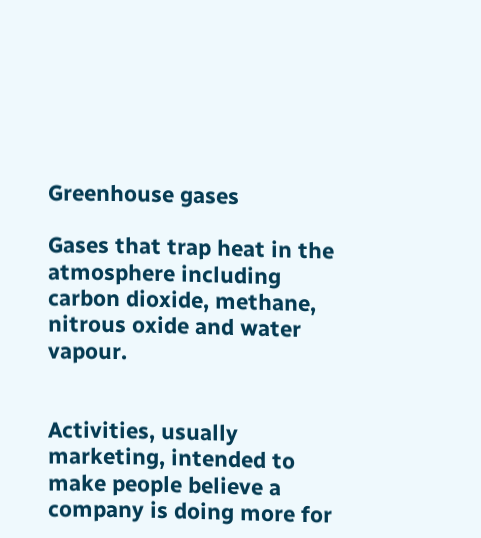Greenhouse gases

Gases that trap heat in the atmosphere including carbon dioxide, methane, nitrous oxide and water vapour.


Activities, usually marketing, intended to make people believe a company is doing more for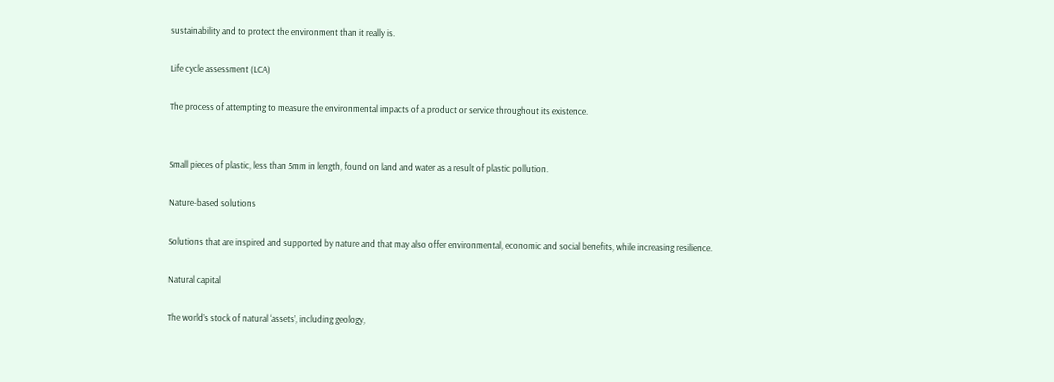sustainability and to protect the environment than it really is.

Life cycle assessment (LCA)

The process of attempting to measure the environmental impacts of a product or service throughout its existence.


Small pieces of plastic, less than 5mm in length, found on land and water as a result of plastic pollution.

Nature-based solutions

Solutions that are inspired and supported by nature and that may also offer environmental, economic and social benefits, while increasing resilience.

Natural capital

The world’s stock of natural ‘assets’, including geology,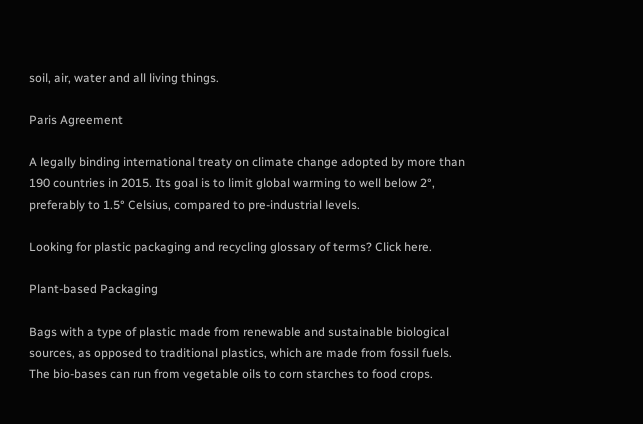soil, air, water and all living things.

Paris Agreement

A legally binding international treaty on climate change adopted by more than 190 countries in 2015. Its goal is to limit global warming to well below 2°, preferably to 1.5° Celsius, compared to pre-industrial levels.

Looking for plastic packaging and recycling glossary of terms? Click here.

Plant-based Packaging

Bags with a type of plastic made from renewable and sustainable biological sources, as opposed to traditional plastics, which are made from fossil fuels. The bio-bases can run from vegetable oils to corn starches to food crops.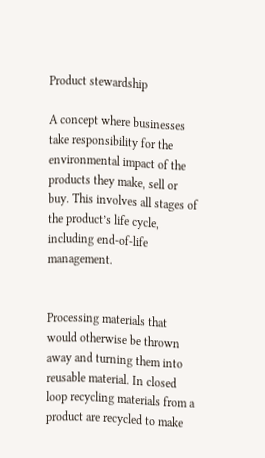Product stewardship

A concept where businesses take responsibility for the environmental impact of the products they make, sell or buy. This involves all stages of the product’s life cycle, including end-of-life management.


Processing materials that would otherwise be thrown away and turning them into reusable material. In closed loop recycling materials from a product are recycled to make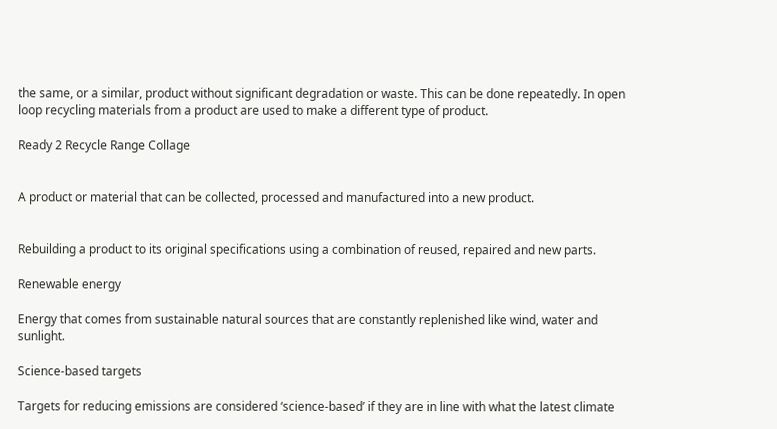the same, or a similar, product without significant degradation or waste. This can be done repeatedly. In open loop recycling materials from a product are used to make a different type of product.

Ready 2 Recycle Range Collage


A product or material that can be collected, processed and manufactured into a new product.


Rebuilding a product to its original specifications using a combination of reused, repaired and new parts.

Renewable energy

Energy that comes from sustainable natural sources that are constantly replenished like wind, water and sunlight.

Science-based targets

Targets for reducing emissions are considered ‘science-based’ if they are in line with what the latest climate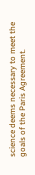science deems necessary to meet the goals of the Paris Agreement.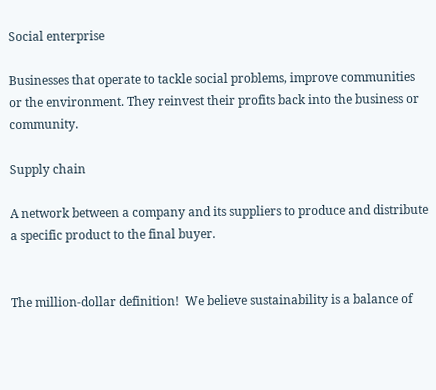Social enterprise

Businesses that operate to tackle social problems, improve communities or the environment. They reinvest their profits back into the business or community.

Supply chain

A network between a company and its suppliers to produce and distribute a specific product to the final buyer.


The million-dollar definition!  We believe sustainability is a balance of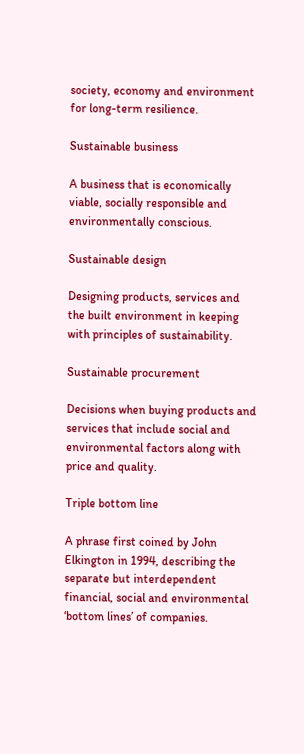society, economy and environment for long-term resilience.

Sustainable business

A business that is economically viable, socially responsible and environmentally conscious.

Sustainable design

Designing products, services and the built environment in keeping with principles of sustainability.

Sustainable procurement

Decisions when buying products and services that include social and environmental factors along with price and quality.

Triple bottom line

A phrase first coined by John Elkington in 1994, describing the separate but interdependent financial, social and environmental ‘bottom lines’ of companies.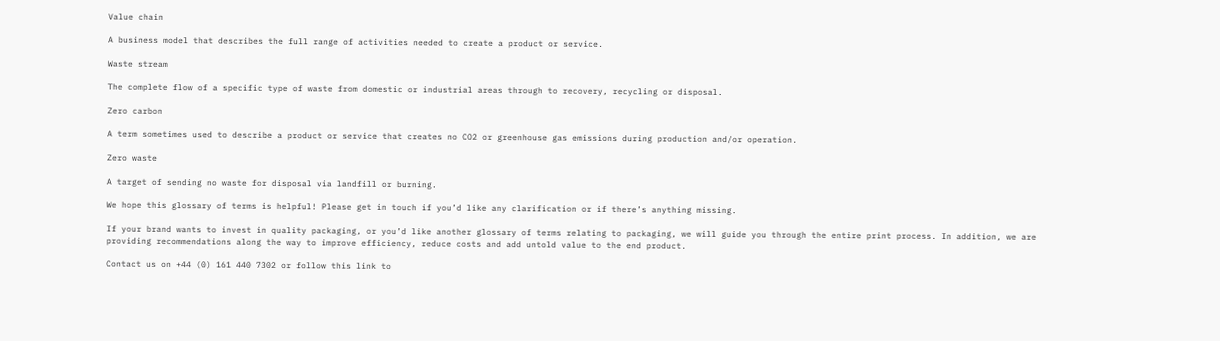Value chain

A business model that describes the full range of activities needed to create a product or service.

Waste stream

The complete flow of a specific type of waste from domestic or industrial areas through to recovery, recycling or disposal.

Zero carbon

A term sometimes used to describe a product or service that creates no CO2 or greenhouse gas emissions during production and/or operation.

Zero waste

A target of sending no waste for disposal via landfill or burning.

We hope this glossary of terms is helpful! Please get in touch if you’d like any clarification or if there’s anything missing.

If your brand wants to invest in quality packaging, or you’d like another glossary of terms relating to packaging, we will guide you through the entire print process. In addition, we are providing recommendations along the way to improve efficiency, reduce costs and add untold value to the end product.

Contact us on +44 (0) 161 440 7302 or follow this link to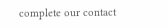complete our contact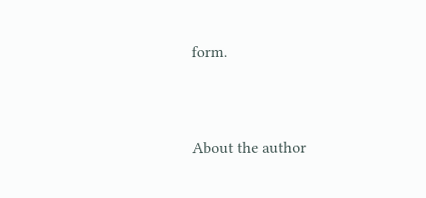form.



About the author